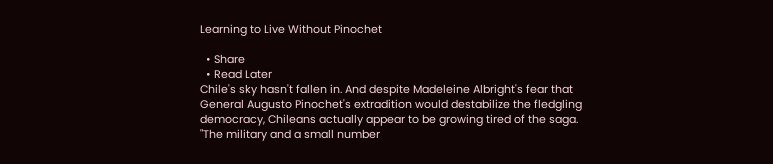Learning to Live Without Pinochet

  • Share
  • Read Later
Chile's sky hasn't fallen in. And despite Madeleine Albright's fear that General Augusto Pinochet's extradition would destabilize the fledgling democracy, Chileans actually appear to be growing tired of the saga. "The military and a small number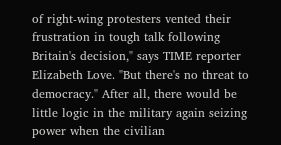of right-wing protesters vented their frustration in tough talk following Britain's decision," says TIME reporter Elizabeth Love. "But there's no threat to democracy." After all, there would be little logic in the military again seizing power when the civilian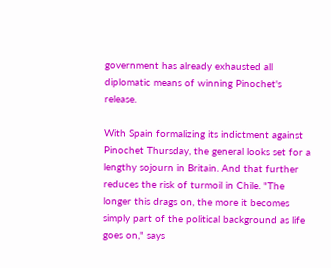government has already exhausted all diplomatic means of winning Pinochet's release.

With Spain formalizing its indictment against Pinochet Thursday, the general looks set for a lengthy sojourn in Britain. And that further reduces the risk of turmoil in Chile. "The longer this drags on, the more it becomes simply part of the political background as life goes on," says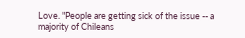Love. "People are getting sick of the issue -- a majority of Chileans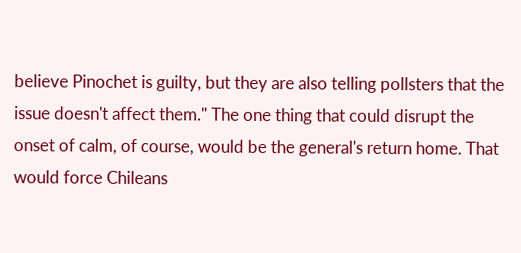believe Pinochet is guilty, but they are also telling pollsters that the issue doesn't affect them." The one thing that could disrupt the onset of calm, of course, would be the general's return home. That would force Chileans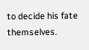to decide his fate themselves.